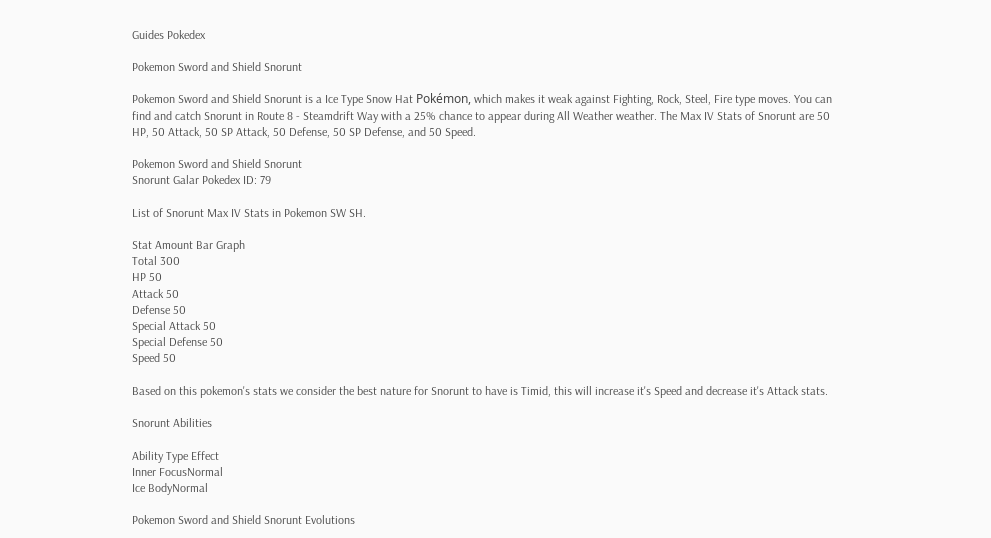Guides Pokedex

Pokemon Sword and Shield Snorunt

Pokemon Sword and Shield Snorunt is a Ice Type Snow Hat Pokémon, which makes it weak against Fighting, Rock, Steel, Fire type moves. You can find and catch Snorunt in Route 8 - Steamdrift Way with a 25% chance to appear during All Weather weather. The Max IV Stats of Snorunt are 50 HP, 50 Attack, 50 SP Attack, 50 Defense, 50 SP Defense, and 50 Speed.

Pokemon Sword and Shield Snorunt
Snorunt Galar Pokedex ID: 79

List of Snorunt Max IV Stats in Pokemon SW SH.

Stat Amount Bar Graph
Total 300
HP 50
Attack 50
Defense 50
Special Attack 50
Special Defense 50
Speed 50

Based on this pokemon's stats we consider the best nature for Snorunt to have is Timid, this will increase it's Speed and decrease it's Attack stats.

Snorunt Abilities

Ability Type Effect
Inner FocusNormal
Ice BodyNormal

Pokemon Sword and Shield Snorunt Evolutions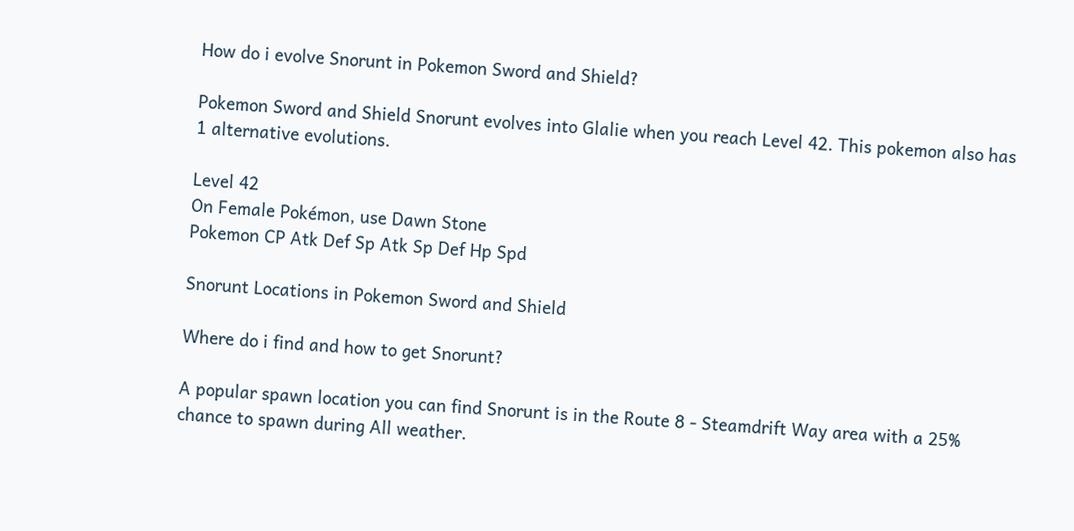How do i evolve Snorunt in Pokemon Sword and Shield?

Pokemon Sword and Shield Snorunt evolves into Glalie when you reach Level 42. This pokemon also has 1 alternative evolutions.

Level 42
On Female Pokémon, use Dawn Stone
Pokemon CP Atk Def Sp Atk Sp Def Hp Spd

Snorunt Locations in Pokemon Sword and Shield

Where do i find and how to get Snorunt?

A popular spawn location you can find Snorunt is in the Route 8 - Steamdrift Way area with a 25% chance to spawn during All weather.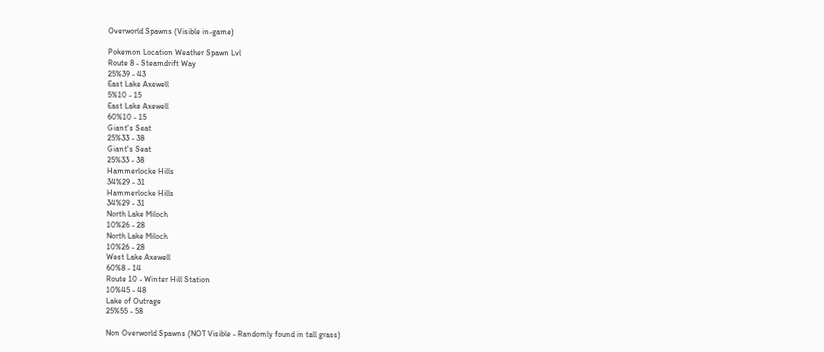Overworld Spawns (Visible in-game)

Pokemon Location Weather Spawn Lvl
Route 8 - Steamdrift Way
25%39 - 43
East Lake Axewell
5%10 - 15
East Lake Axewell
60%10 - 15
Giant's Seat
25%33 - 38
Giant's Seat
25%33 - 38
Hammerlocke Hills
34%29 - 31
Hammerlocke Hills
34%29 - 31
North Lake Miloch
10%26 - 28
North Lake Miloch
10%26 - 28
West Lake Axewell
60%8 - 14
Route 10 - Winter Hill Station
10%45 - 48
Lake of Outrage
25%55 - 58

Non Overworld Spawns (NOT Visible - Randomly found in tall grass)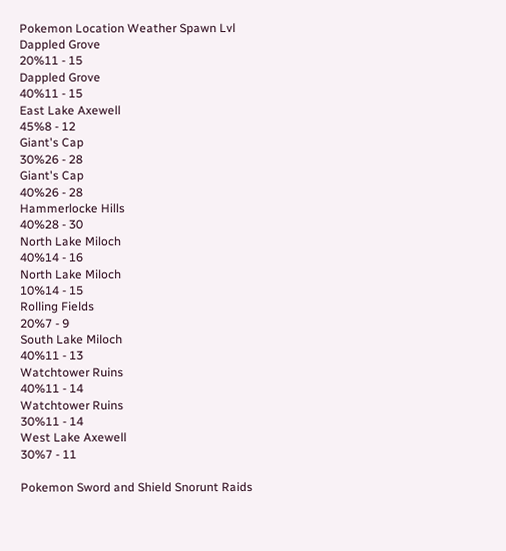Pokemon Location Weather Spawn Lvl
Dappled Grove
20%11 - 15
Dappled Grove
40%11 - 15
East Lake Axewell
45%8 - 12
Giant's Cap
30%26 - 28
Giant's Cap
40%26 - 28
Hammerlocke Hills
40%28 - 30
North Lake Miloch
40%14 - 16
North Lake Miloch
10%14 - 15
Rolling Fields
20%7 - 9
South Lake Miloch
40%11 - 13
Watchtower Ruins
40%11 - 14
Watchtower Ruins
30%11 - 14
West Lake Axewell
30%7 - 11

Pokemon Sword and Shield Snorunt Raids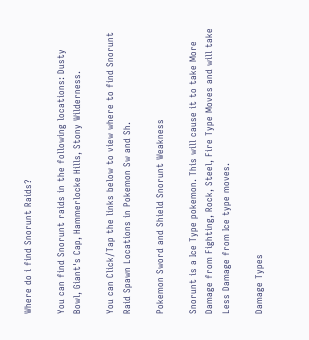Where do i find Snorunt Raids?

You can find Snorunt raids in the following locations: Dusty Bowl, Giant's Cap, Hammerlocke Hills, Stony Wilderness.

You can Click/Tap the links below to view where to find Snorunt Raid Spawn Locations in Pokemon Sw and Sh.

Pokemon Sword and Shield Snorunt Weakness

Snorunt is a Ice Type pokemon. This will cause it to take More Damage from Fighting, Rock, Steel, Fire Type Moves and will take Less Damage from Ice type moves.

Damage Types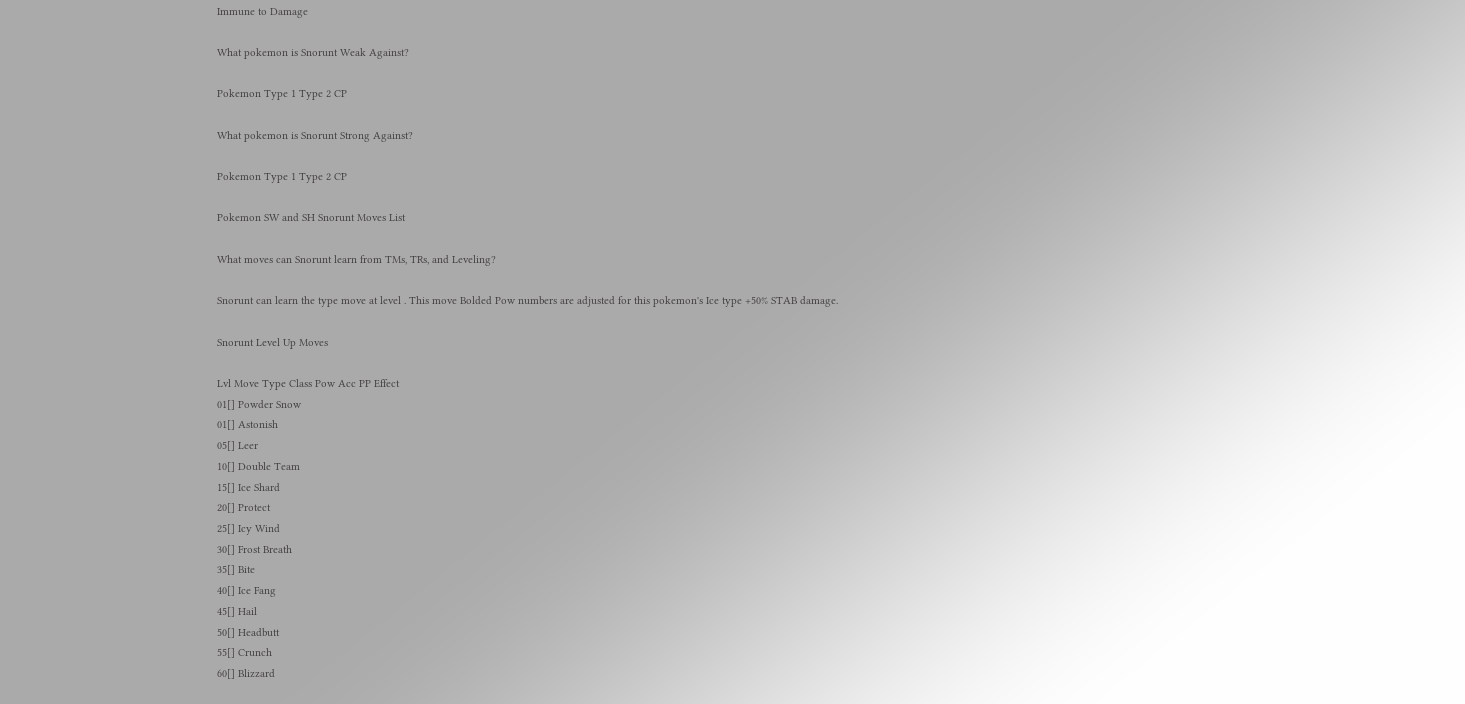Immune to Damage

What pokemon is Snorunt Weak Against?

Pokemon Type 1 Type 2 CP

What pokemon is Snorunt Strong Against?

Pokemon Type 1 Type 2 CP

Pokemon SW and SH Snorunt Moves List

What moves can Snorunt learn from TMs, TRs, and Leveling?

Snorunt can learn the type move at level . This move Bolded Pow numbers are adjusted for this pokemon's Ice type +50% STAB damage.

Snorunt Level Up Moves

Lvl Move Type Class Pow Acc PP Effect
01[] Powder Snow
01[] Astonish
05[] Leer
10[] Double Team
15[] Ice Shard
20[] Protect
25[] Icy Wind
30[] Frost Breath
35[] Bite
40[] Ice Fang
45[] Hail
50[] Headbutt
55[] Crunch
60[] Blizzard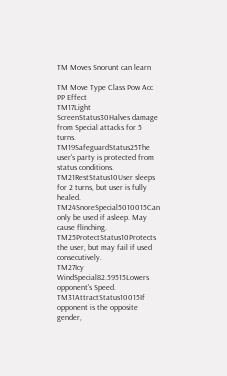TM Moves Snorunt can learn

TM Move Type Class Pow Acc PP Effect
TM17Light ScreenStatus30Halves damage from Special attacks for 5 turns.
TM19SafeguardStatus25The user's party is protected from status conditions.
TM21RestStatus10User sleeps for 2 turns, but user is fully healed.
TM24SnoreSpecial5010015Can only be used if asleep. May cause flinching.
TM25ProtectStatus10Protects the user, but may fail if used consecutively.
TM27Icy WindSpecial82.59515Lowers opponent's Speed.
TM31AttractStatus10015If opponent is the opposite gender,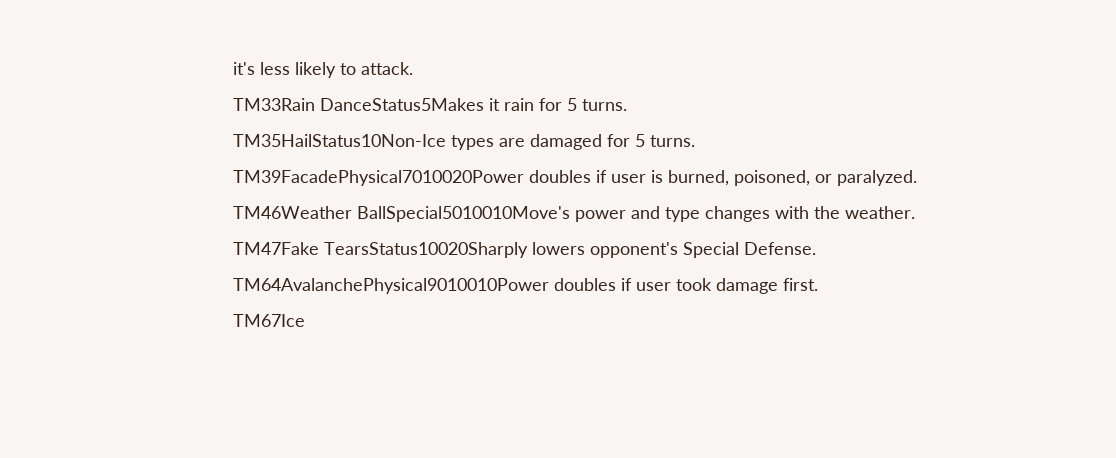it's less likely to attack.
TM33Rain DanceStatus5Makes it rain for 5 turns.
TM35HailStatus10Non-Ice types are damaged for 5 turns.
TM39FacadePhysical7010020Power doubles if user is burned, poisoned, or paralyzed.
TM46Weather BallSpecial5010010Move's power and type changes with the weather.
TM47Fake TearsStatus10020Sharply lowers opponent's Special Defense.
TM64AvalanchePhysical9010010Power doubles if user took damage first.
TM67Ice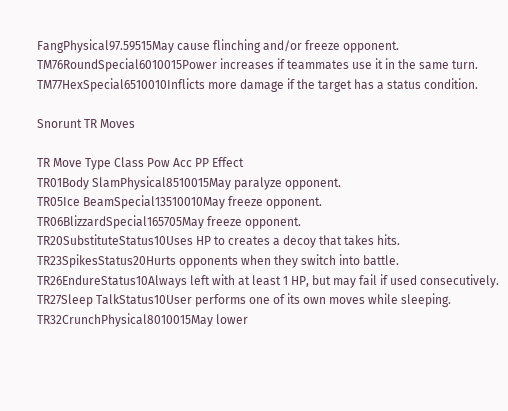FangPhysical97.59515May cause flinching and/or freeze opponent.
TM76RoundSpecial6010015Power increases if teammates use it in the same turn.
TM77HexSpecial6510010Inflicts more damage if the target has a status condition.

Snorunt TR Moves

TR Move Type Class Pow Acc PP Effect
TR01Body SlamPhysical8510015May paralyze opponent.
TR05Ice BeamSpecial13510010May freeze opponent.
TR06BlizzardSpecial165705May freeze opponent.
TR20SubstituteStatus10Uses HP to creates a decoy that takes hits.
TR23SpikesStatus20Hurts opponents when they switch into battle.
TR26EndureStatus10Always left with at least 1 HP, but may fail if used consecutively.
TR27Sleep TalkStatus10User performs one of its own moves while sleeping.
TR32CrunchPhysical8010015May lower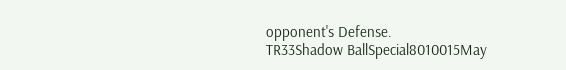opponent's Defense.
TR33Shadow BallSpecial8010015May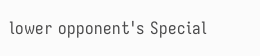lower opponent's Special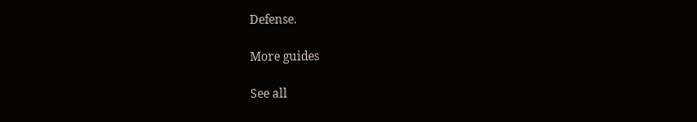Defense.

More guides

See all